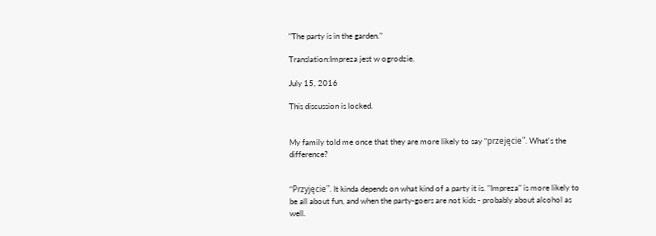"The party is in the garden."

Translation:Impreza jest w ogrodzie.

July 15, 2016

This discussion is locked.


My family told me once that they are more likely to say "przejęcie". What's the difference?


"Przyjęcie". It kinda depends on what kind of a party it is. "Impreza" is more likely to be all about fun, and when the party-goers are not kids - probably about alcohol as well.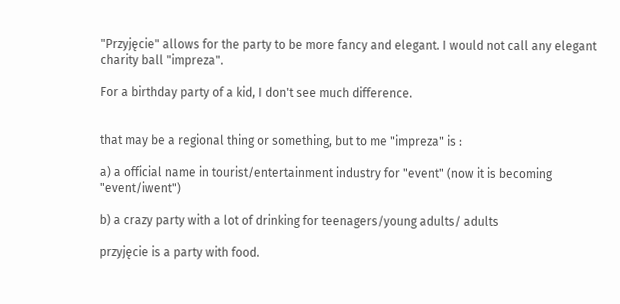"Przyjęcie" allows for the party to be more fancy and elegant. I would not call any elegant charity ball "impreza".

For a birthday party of a kid, I don't see much difference.


that may be a regional thing or something, but to me "impreza" is :

a) a official name in tourist/entertainment industry for "event" (now it is becoming "event/iwent")

b) a crazy party with a lot of drinking for teenagers/young adults/ adults

przyjęcie is a party with food.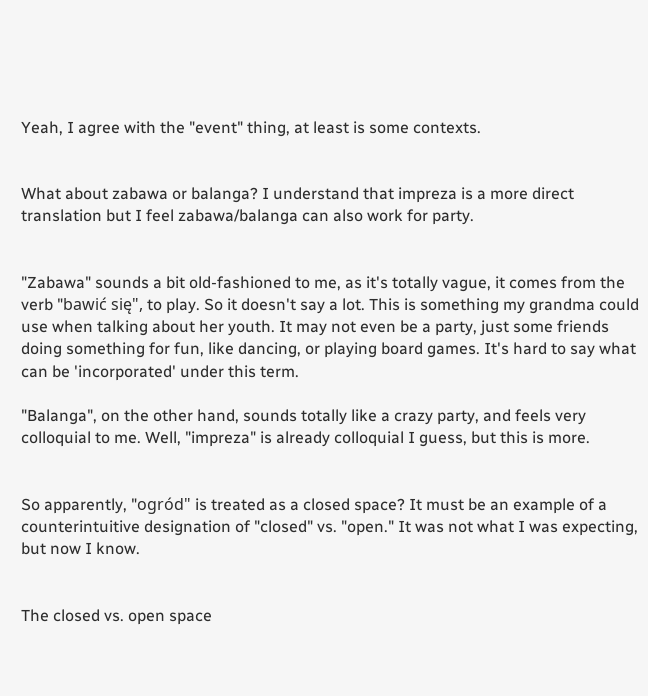Yeah, I agree with the "event" thing, at least is some contexts.


What about zabawa or balanga? I understand that impreza is a more direct translation but I feel zabawa/balanga can also work for party.


"Zabawa" sounds a bit old-fashioned to me, as it's totally vague, it comes from the verb "bawić się", to play. So it doesn't say a lot. This is something my grandma could use when talking about her youth. It may not even be a party, just some friends doing something for fun, like dancing, or playing board games. It's hard to say what can be 'incorporated' under this term.

"Balanga", on the other hand, sounds totally like a crazy party, and feels very colloquial to me. Well, "impreza" is already colloquial I guess, but this is more.


So apparently, "ogród" is treated as a closed space? It must be an example of a counterintuitive designation of "closed" vs. "open." It was not what I was expecting, but now I know.


The closed vs. open space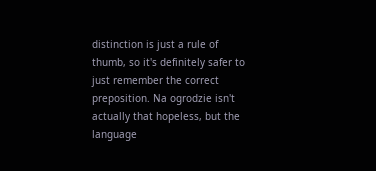distinction is just a rule of thumb, so it's definitely safer to just remember the correct preposition. Na ogrodzie isn't actually that hopeless, but the language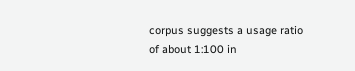corpus suggests a usage ratio of about 1:100 in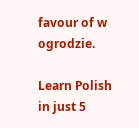favour of w ogrodzie.

Learn Polish in just 5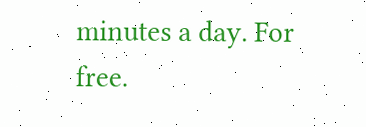minutes a day. For free.